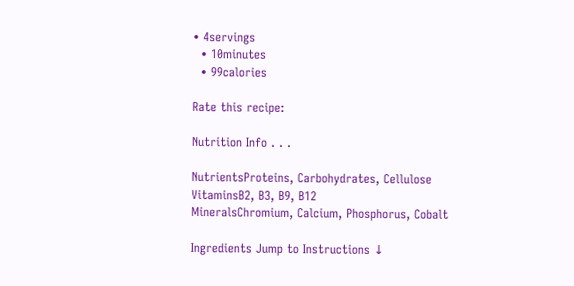• 4servings
  • 10minutes
  • 99calories

Rate this recipe:

Nutrition Info . . .

NutrientsProteins, Carbohydrates, Cellulose
VitaminsB2, B3, B9, B12
MineralsChromium, Calcium, Phosphorus, Cobalt

Ingredients Jump to Instructions ↓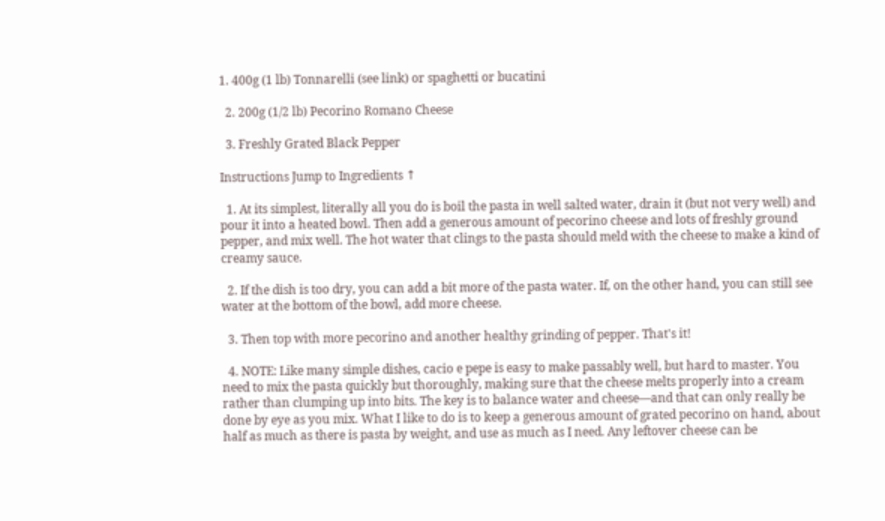1. 400g (1 lb) Tonnarelli (see link) or spaghetti or bucatini

  2. 200g (1/2 lb) Pecorino Romano Cheese

  3. Freshly Grated Black Pepper

Instructions Jump to Ingredients ↑

  1. At its simplest, literally all you do is boil the pasta in well salted water, drain it (but not very well) and pour it into a heated bowl. Then add a generous amount of pecorino cheese and lots of freshly ground pepper, and mix well. The hot water that clings to the pasta should meld with the cheese to make a kind of creamy sauce.

  2. If the dish is too dry, you can add a bit more of the pasta water. If, on the other hand, you can still see water at the bottom of the bowl, add more cheese.

  3. Then top with more pecorino and another healthy grinding of pepper. That's it!

  4. NOTE: Like many simple dishes, cacio e pepe is easy to make passably well, but hard to master. You need to mix the pasta quickly but thoroughly, making sure that the cheese melts properly into a cream rather than clumping up into bits. The key is to balance water and cheese—and that can only really be done by eye as you mix. What I like to do is to keep a generous amount of grated pecorino on hand, about half as much as there is pasta by weight, and use as much as I need. Any leftover cheese can be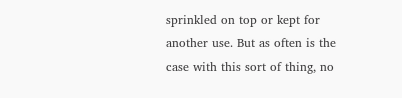sprinkled on top or kept for another use. But as often is the case with this sort of thing, no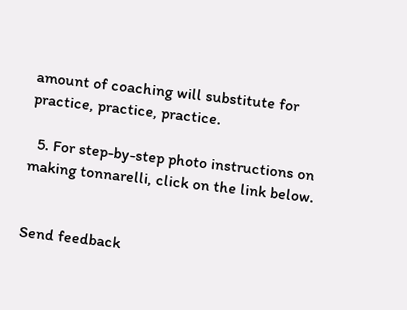amount of coaching will substitute for practice, practice, practice.

  5. For step-by-step photo instructions on making tonnarelli, click on the link below.


Send feedback